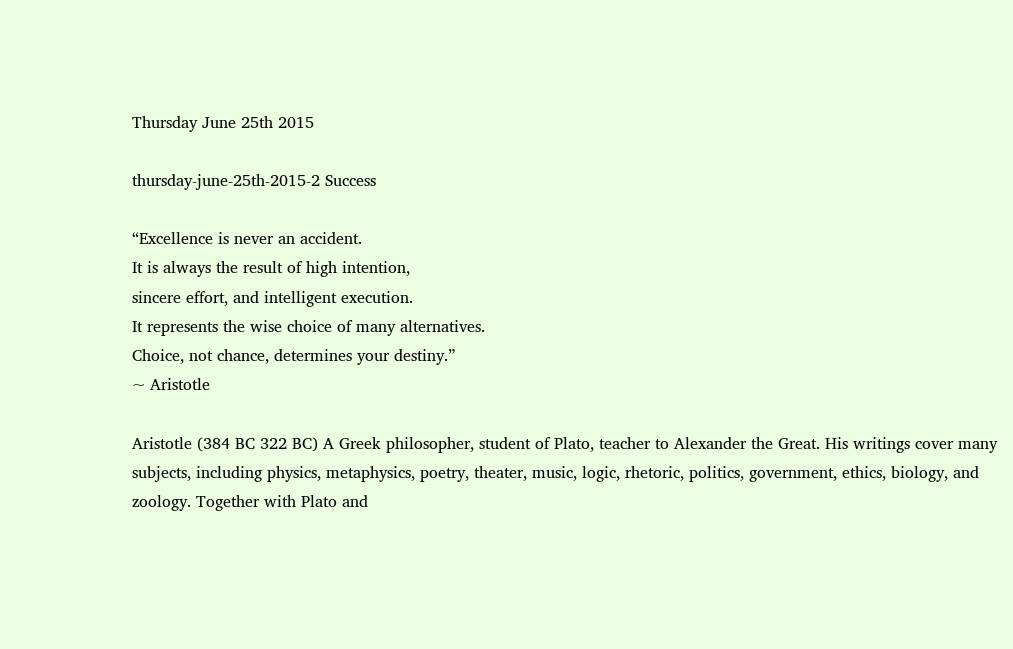Thursday June 25th 2015

thursday-june-25th-2015-2 Success

“Excellence is never an accident.
It is always the result of high intention,
sincere effort, and intelligent execution.
It represents the wise choice of many alternatives.
Choice, not chance, determines your destiny.”
~ Aristotle

Aristotle (384 BC 322 BC) A Greek philosopher, student of Plato, teacher to Alexander the Great. His writings cover many subjects, including physics, metaphysics, poetry, theater, music, logic, rhetoric, politics, government, ethics, biology, and zoology. Together with Plato and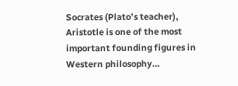Socrates (Plato’s teacher), Aristotle is one of the most important founding figures in Western philosophy…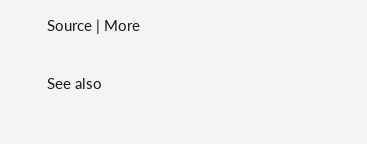Source | More

See also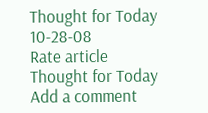Thought for Today 10-28-08
Rate article
Thought for Today
Add a comment